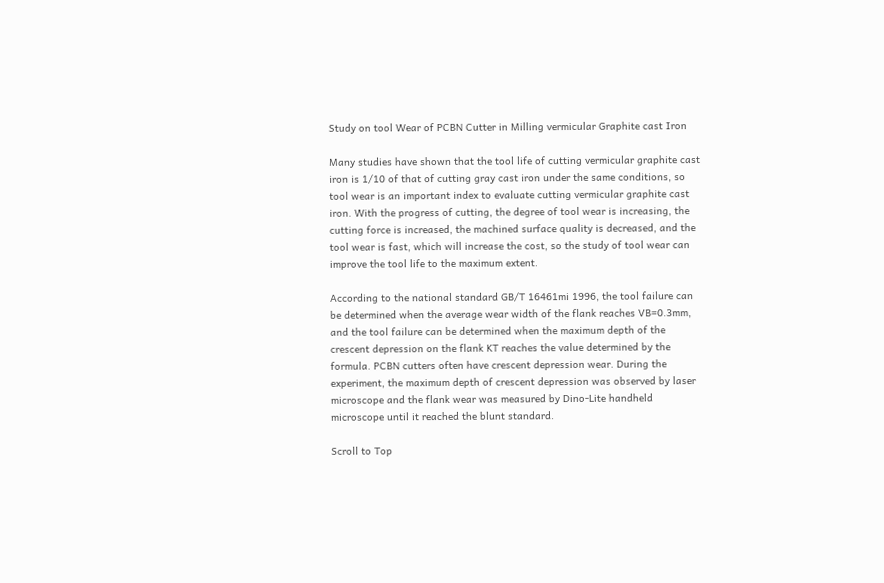Study on tool Wear of PCBN Cutter in Milling vermicular Graphite cast Iron

Many studies have shown that the tool life of cutting vermicular graphite cast iron is 1/10 of that of cutting gray cast iron under the same conditions, so tool wear is an important index to evaluate cutting vermicular graphite cast iron. With the progress of cutting, the degree of tool wear is increasing, the cutting force is increased, the machined surface quality is decreased, and the tool wear is fast, which will increase the cost, so the study of tool wear can improve the tool life to the maximum extent.

According to the national standard GB/T 16461mi 1996, the tool failure can be determined when the average wear width of the flank reaches VB=0.3mm, and the tool failure can be determined when the maximum depth of the crescent depression on the flank KT reaches the value determined by the formula. PCBN cutters often have crescent depression wear. During the experiment, the maximum depth of crescent depression was observed by laser microscope and the flank wear was measured by Dino-Lite handheld microscope until it reached the blunt standard.

Scroll to Top